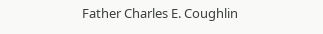Father Charles E. Coughlin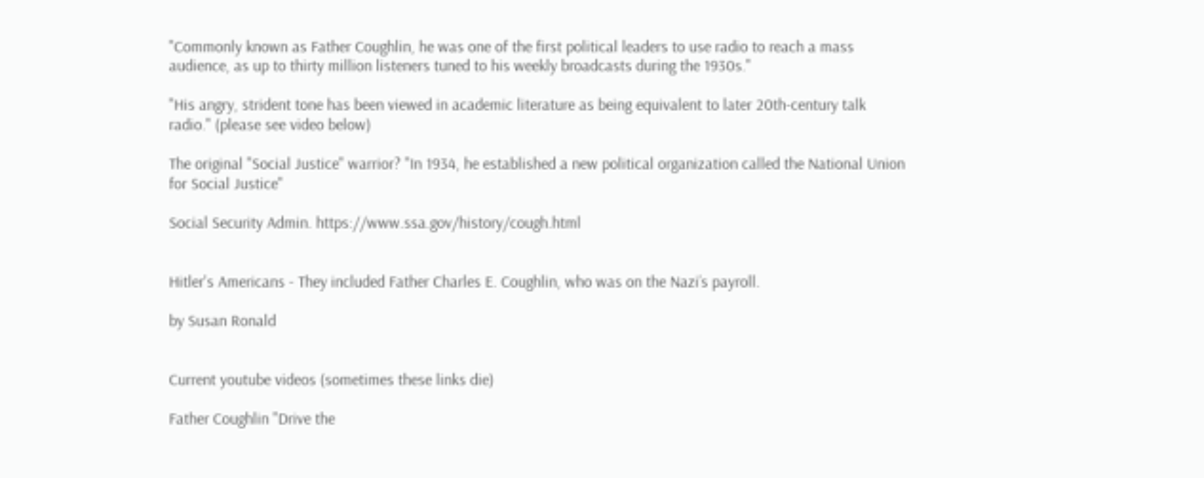"Commonly known as Father Coughlin, he was one of the first political leaders to use radio to reach a mass audience, as up to thirty million listeners tuned to his weekly broadcasts during the 1930s."

"His angry, strident tone has been viewed in academic literature as being equivalent to later 20th-century talk radio." (please see video below)

The original "Social Justice" warrior? "In 1934, he established a new political organization called the National Union for Social Justice"

Social Security Admin. https://www.ssa.gov/history/cough.html


Hitler's Americans - They included Father Charles E. Coughlin, who was on the Nazi’s payroll.

by Susan Ronald


Current youtube videos (sometimes these links die)

Father Coughlin "Drive the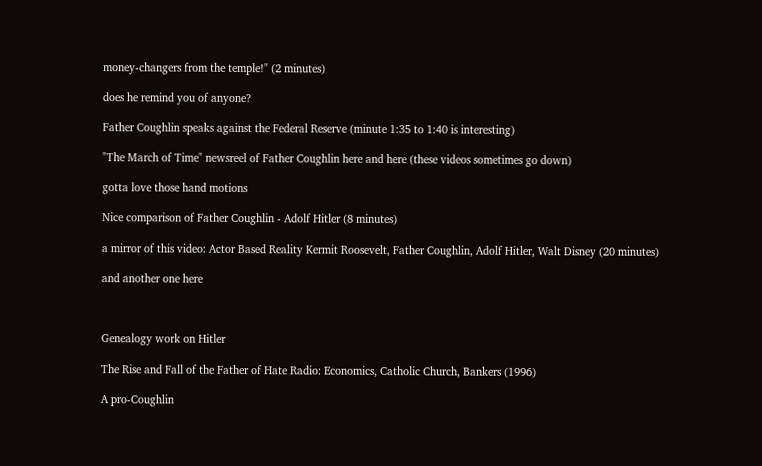money-changers from the temple!" (2 minutes)

does he remind you of anyone?

Father Coughlin speaks against the Federal Reserve (minute 1:35 to 1:40 is interesting)

"The March of Time" newsreel of Father Coughlin here and here (these videos sometimes go down)

gotta love those hand motions

Nice comparison of Father Coughlin - Adolf Hitler (8 minutes)

a mirror of this video: Actor Based Reality Kermit Roosevelt, Father Coughlin, Adolf Hitler, Walt Disney (20 minutes)

and another one here



Genealogy work on Hitler

The Rise and Fall of the Father of Hate Radio: Economics, Catholic Church, Bankers (1996)

A pro-Coughlin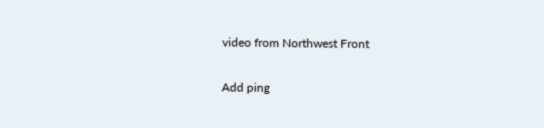video from Northwest Front

Add ping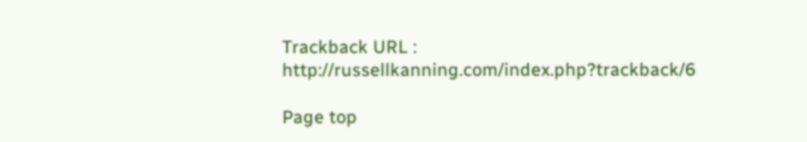Trackback URL : http://russellkanning.com/index.php?trackback/6

Page top